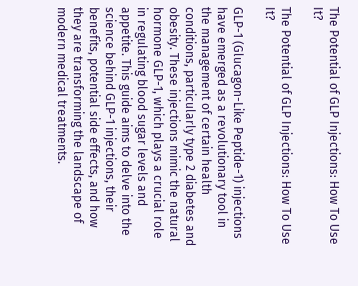The Potential of GLP Injections: How To Use It?

The Potential of GLP Injections: How To Use It?

GLP-1 (Glucagon-Like Peptide-1) injections have emerged as a revolutionary tool in the management of certain health conditions, particularly type 2 diabetes and obesity. These injections mimic the natural hormone GLP-1, which plays a crucial role in regulating blood sugar levels and appetite. This guide aims to delve into the science behind GLP-1 injections, their benefits, potential side effects, and how they are transforming the landscape of modern medical treatments.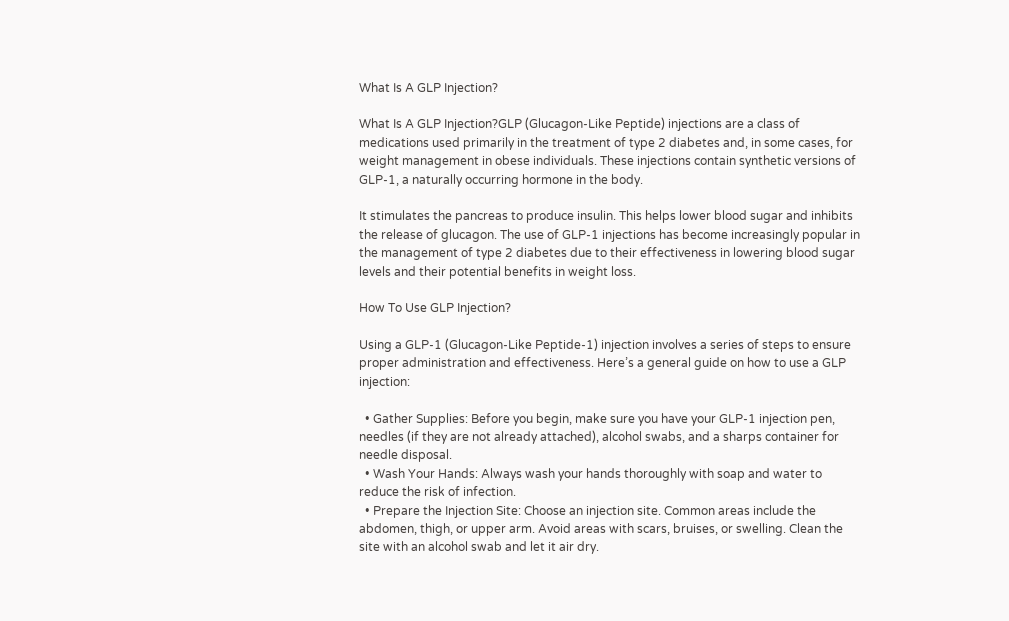What Is A GLP Injection?

What Is A GLP Injection?GLP (Glucagon-Like Peptide) injections are a class of medications used primarily in the treatment of type 2 diabetes and, in some cases, for weight management in obese individuals. These injections contain synthetic versions of GLP-1, a naturally occurring hormone in the body.

It stimulates the pancreas to produce insulin. This helps lower blood sugar and inhibits the release of glucagon. The use of GLP-1 injections has become increasingly popular in the management of type 2 diabetes due to their effectiveness in lowering blood sugar levels and their potential benefits in weight loss.

How To Use GLP Injection?

Using a GLP-1 (Glucagon-Like Peptide-1) injection involves a series of steps to ensure proper administration and effectiveness. Here’s a general guide on how to use a GLP injection:

  • Gather Supplies: Before you begin, make sure you have your GLP-1 injection pen, needles (if they are not already attached), alcohol swabs, and a sharps container for needle disposal.
  • Wash Your Hands: Always wash your hands thoroughly with soap and water to reduce the risk of infection.
  • Prepare the Injection Site: Choose an injection site. Common areas include the abdomen, thigh, or upper arm. Avoid areas with scars, bruises, or swelling. Clean the site with an alcohol swab and let it air dry.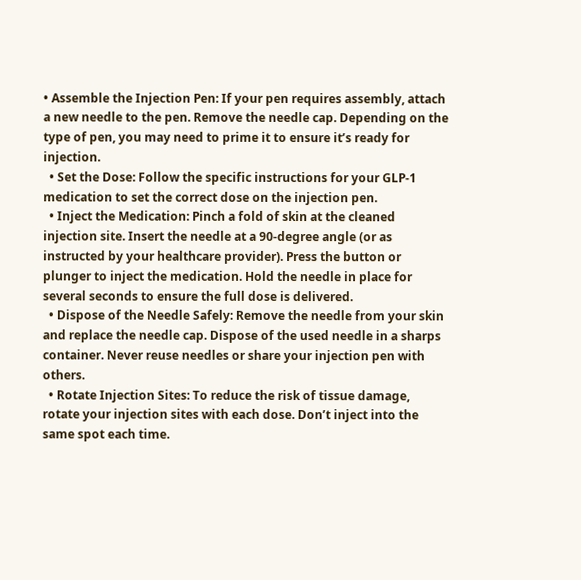• Assemble the Injection Pen: If your pen requires assembly, attach a new needle to the pen. Remove the needle cap. Depending on the type of pen, you may need to prime it to ensure it’s ready for injection.
  • Set the Dose: Follow the specific instructions for your GLP-1 medication to set the correct dose on the injection pen.
  • Inject the Medication: Pinch a fold of skin at the cleaned injection site. Insert the needle at a 90-degree angle (or as instructed by your healthcare provider). Press the button or plunger to inject the medication. Hold the needle in place for several seconds to ensure the full dose is delivered.
  • Dispose of the Needle Safely: Remove the needle from your skin and replace the needle cap. Dispose of the used needle in a sharps container. Never reuse needles or share your injection pen with others.
  • Rotate Injection Sites: To reduce the risk of tissue damage, rotate your injection sites with each dose. Don’t inject into the same spot each time.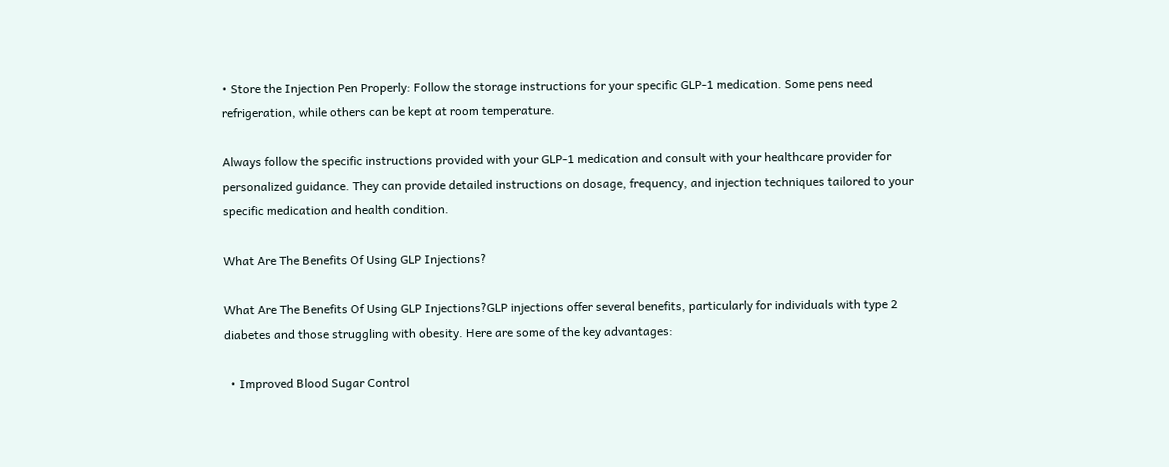• Store the Injection Pen Properly: Follow the storage instructions for your specific GLP-1 medication. Some pens need refrigeration, while others can be kept at room temperature.

Always follow the specific instructions provided with your GLP-1 medication and consult with your healthcare provider for personalized guidance. They can provide detailed instructions on dosage, frequency, and injection techniques tailored to your specific medication and health condition.

What Are The Benefits Of Using GLP Injections?

What Are The Benefits Of Using GLP Injections?GLP injections offer several benefits, particularly for individuals with type 2 diabetes and those struggling with obesity. Here are some of the key advantages:

  • Improved Blood Sugar Control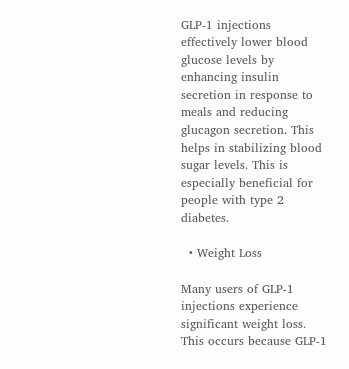GLP-1 injections effectively lower blood glucose levels by enhancing insulin secretion in response to meals and reducing glucagon secretion. This helps in stabilizing blood sugar levels. This is especially beneficial for people with type 2 diabetes.

  • Weight Loss

Many users of GLP-1 injections experience significant weight loss. This occurs because GLP-1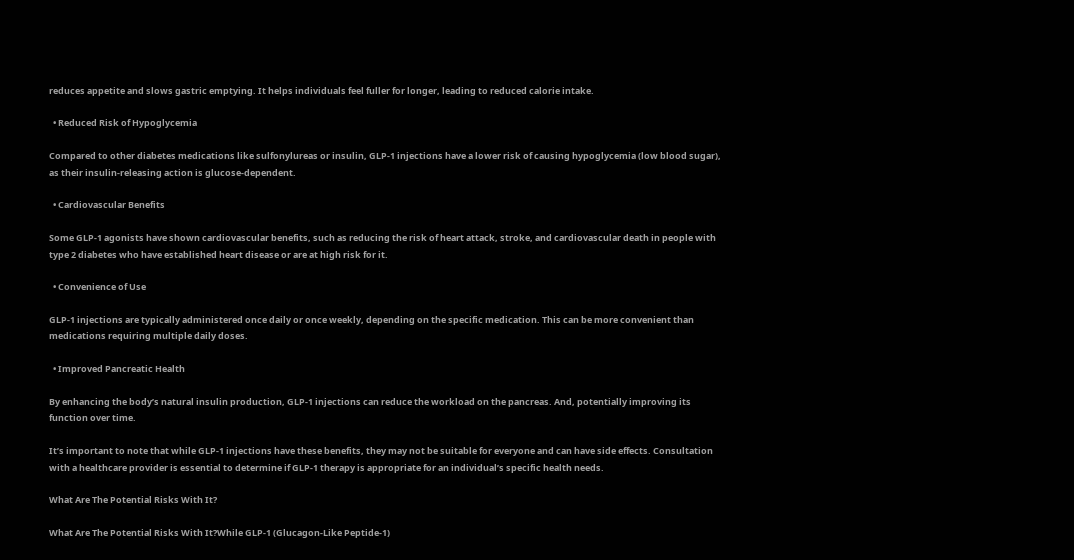reduces appetite and slows gastric emptying. It helps individuals feel fuller for longer, leading to reduced calorie intake.

  • Reduced Risk of Hypoglycemia

Compared to other diabetes medications like sulfonylureas or insulin, GLP-1 injections have a lower risk of causing hypoglycemia (low blood sugar), as their insulin-releasing action is glucose-dependent.

  • Cardiovascular Benefits

Some GLP-1 agonists have shown cardiovascular benefits, such as reducing the risk of heart attack, stroke, and cardiovascular death in people with type 2 diabetes who have established heart disease or are at high risk for it.

  • Convenience of Use

GLP-1 injections are typically administered once daily or once weekly, depending on the specific medication. This can be more convenient than medications requiring multiple daily doses.

  • Improved Pancreatic Health

By enhancing the body’s natural insulin production, GLP-1 injections can reduce the workload on the pancreas. And, potentially improving its function over time.

It’s important to note that while GLP-1 injections have these benefits, they may not be suitable for everyone and can have side effects. Consultation with a healthcare provider is essential to determine if GLP-1 therapy is appropriate for an individual’s specific health needs.

What Are The Potential Risks With It?

What Are The Potential Risks With It?While GLP-1 (Glucagon-Like Peptide-1)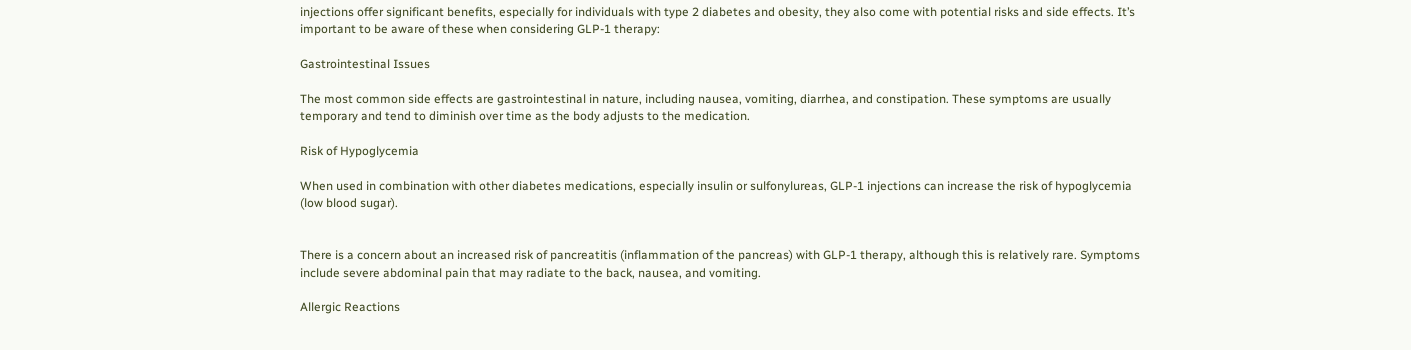injections offer significant benefits, especially for individuals with type 2 diabetes and obesity, they also come with potential risks and side effects. It’s important to be aware of these when considering GLP-1 therapy:

Gastrointestinal Issues

The most common side effects are gastrointestinal in nature, including nausea, vomiting, diarrhea, and constipation. These symptoms are usually temporary and tend to diminish over time as the body adjusts to the medication.

Risk of Hypoglycemia

When used in combination with other diabetes medications, especially insulin or sulfonylureas, GLP-1 injections can increase the risk of hypoglycemia (low blood sugar).


There is a concern about an increased risk of pancreatitis (inflammation of the pancreas) with GLP-1 therapy, although this is relatively rare. Symptoms include severe abdominal pain that may radiate to the back, nausea, and vomiting.

Allergic Reactions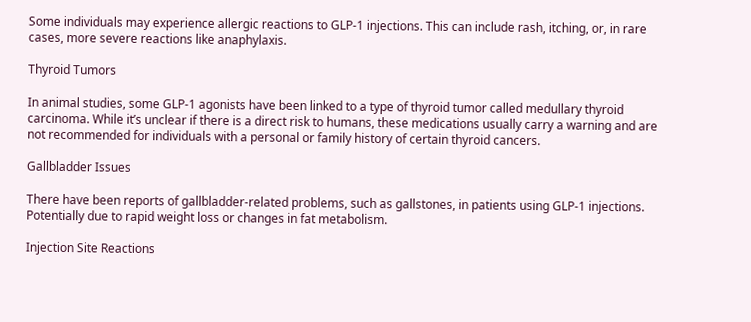Some individuals may experience allergic reactions to GLP-1 injections. This can include rash, itching, or, in rare cases, more severe reactions like anaphylaxis.

Thyroid Tumors

In animal studies, some GLP-1 agonists have been linked to a type of thyroid tumor called medullary thyroid carcinoma. While it’s unclear if there is a direct risk to humans, these medications usually carry a warning and are not recommended for individuals with a personal or family history of certain thyroid cancers.

Gallbladder Issues

There have been reports of gallbladder-related problems, such as gallstones, in patients using GLP-1 injections. Potentially due to rapid weight loss or changes in fat metabolism.

Injection Site Reactions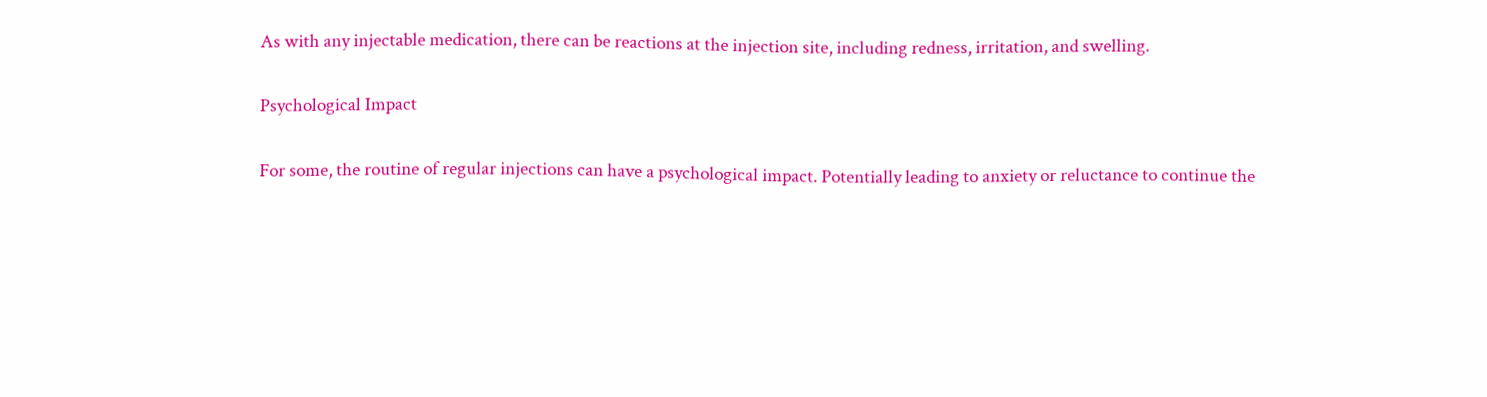As with any injectable medication, there can be reactions at the injection site, including redness, irritation, and swelling.

Psychological Impact

For some, the routine of regular injections can have a psychological impact. Potentially leading to anxiety or reluctance to continue the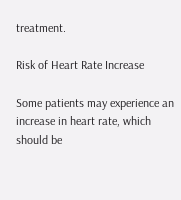treatment.

Risk of Heart Rate Increase

Some patients may experience an increase in heart rate, which should be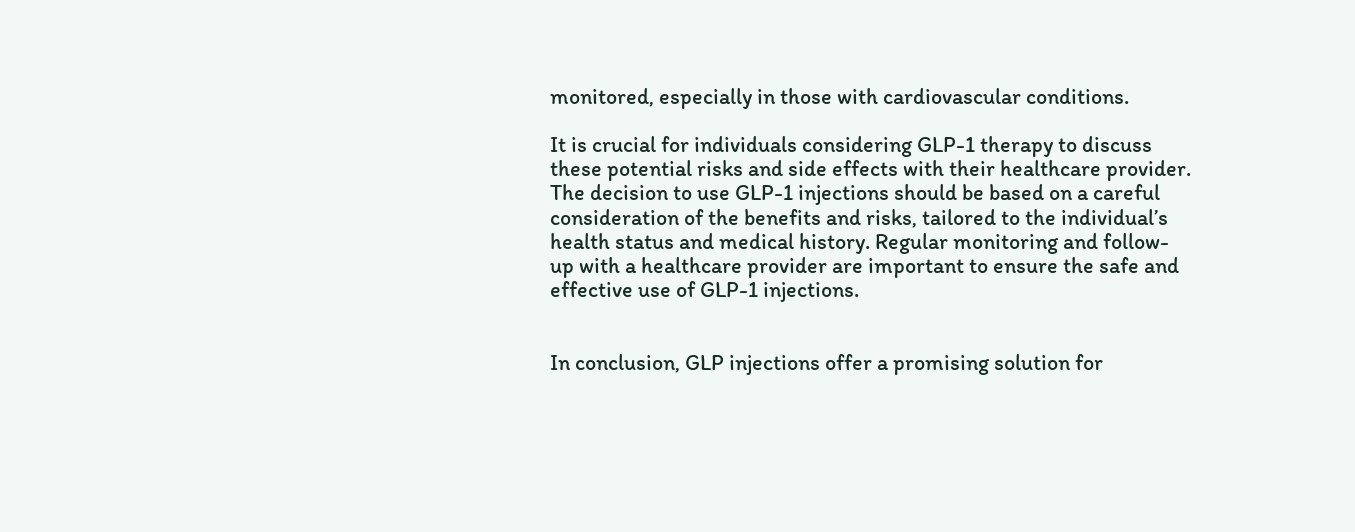monitored, especially in those with cardiovascular conditions.

It is crucial for individuals considering GLP-1 therapy to discuss these potential risks and side effects with their healthcare provider. The decision to use GLP-1 injections should be based on a careful consideration of the benefits and risks, tailored to the individual’s health status and medical history. Regular monitoring and follow-up with a healthcare provider are important to ensure the safe and effective use of GLP-1 injections.


In conclusion, GLP injections offer a promising solution for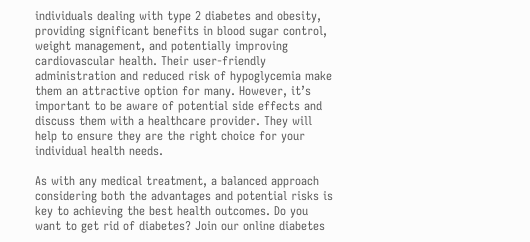individuals dealing with type 2 diabetes and obesity, providing significant benefits in blood sugar control, weight management, and potentially improving cardiovascular health. Their user-friendly administration and reduced risk of hypoglycemia make them an attractive option for many. However, it’s important to be aware of potential side effects and discuss them with a healthcare provider. They will help to ensure they are the right choice for your individual health needs.

As with any medical treatment, a balanced approach considering both the advantages and potential risks is key to achieving the best health outcomes. Do you want to get rid of diabetes? Join our online diabetes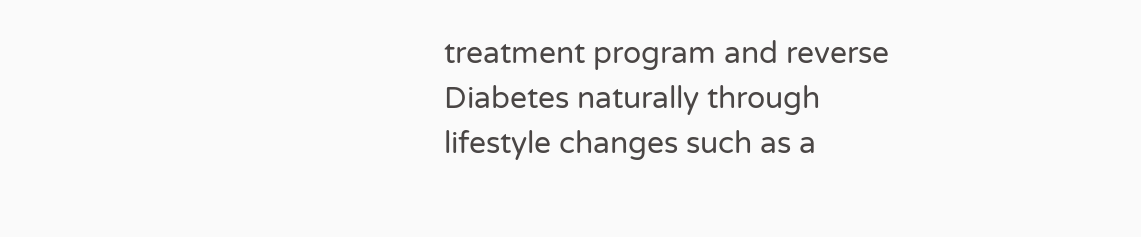treatment program and reverse Diabetes naturally through lifestyle changes such as a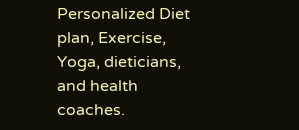Personalized Diet plan, Exercise, Yoga, dieticians, and health coaches.